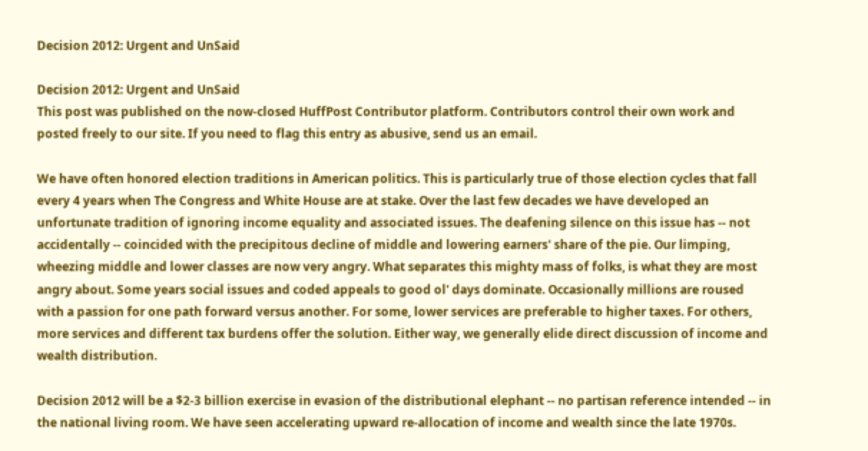Decision 2012: Urgent and UnSaid

Decision 2012: Urgent and UnSaid
This post was published on the now-closed HuffPost Contributor platform. Contributors control their own work and posted freely to our site. If you need to flag this entry as abusive, send us an email.

We have often honored election traditions in American politics. This is particularly true of those election cycles that fall every 4 years when The Congress and White House are at stake. Over the last few decades we have developed an unfortunate tradition of ignoring income equality and associated issues. The deafening silence on this issue has -- not accidentally -- coincided with the precipitous decline of middle and lowering earners' share of the pie. Our limping, wheezing middle and lower classes are now very angry. What separates this mighty mass of folks, is what they are most angry about. Some years social issues and coded appeals to good ol' days dominate. Occasionally millions are roused with a passion for one path forward versus another. For some, lower services are preferable to higher taxes. For others, more services and different tax burdens offer the solution. Either way, we generally elide direct discussion of income and wealth distribution.

Decision 2012 will be a $2-3 billion exercise in evasion of the distributional elephant -- no partisan reference intended -- in the national living room. We have seen accelerating upward re-allocation of income and wealth since the late 1970s.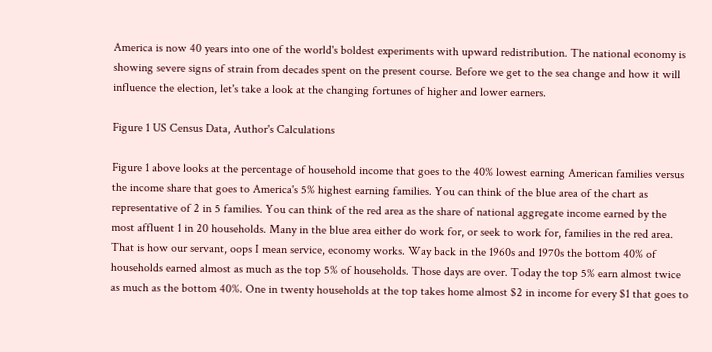America is now 40 years into one of the world's boldest experiments with upward redistribution. The national economy is showing severe signs of strain from decades spent on the present course. Before we get to the sea change and how it will influence the election, let's take a look at the changing fortunes of higher and lower earners.

Figure 1 US Census Data, Author's Calculations

Figure 1 above looks at the percentage of household income that goes to the 40% lowest earning American families versus the income share that goes to America's 5% highest earning families. You can think of the blue area of the chart as representative of 2 in 5 families. You can think of the red area as the share of national aggregate income earned by the most affluent 1 in 20 households. Many in the blue area either do work for, or seek to work for, families in the red area. That is how our servant, oops I mean service, economy works. Way back in the 1960s and 1970s the bottom 40% of households earned almost as much as the top 5% of households. Those days are over. Today the top 5% earn almost twice as much as the bottom 40%. One in twenty households at the top takes home almost $2 in income for every $1 that goes to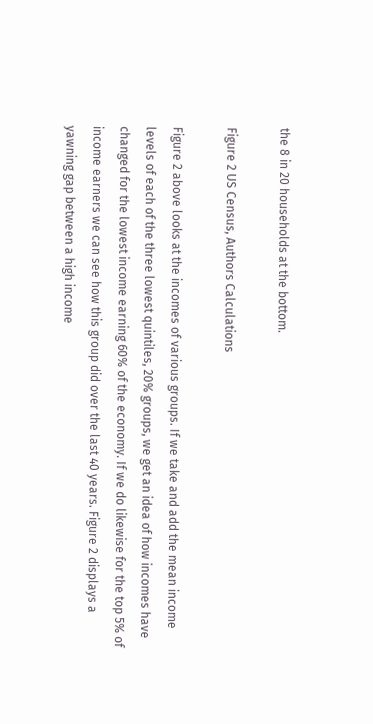the 8 in 20 households at the bottom.

Figure 2 US Census, Authors Calculations

Figure 2 above looks at the incomes of various groups. If we take and add the mean income levels of each of the three lowest quintiles, 20% groups, we get an idea of how incomes have changed for the lowest income earning 60% of the economy. If we do likewise for the top 5% of income earners we can see how this group did over the last 40 years. Figure 2 displays a yawning gap between a high income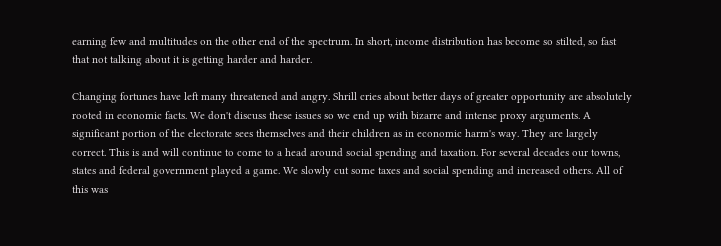earning few and multitudes on the other end of the spectrum. In short, income distribution has become so stilted, so fast that not talking about it is getting harder and harder.

Changing fortunes have left many threatened and angry. Shrill cries about better days of greater opportunity are absolutely rooted in economic facts. We don't discuss these issues so we end up with bizarre and intense proxy arguments. A significant portion of the electorate sees themselves and their children as in economic harm's way. They are largely correct. This is and will continue to come to a head around social spending and taxation. For several decades our towns, states and federal government played a game. We slowly cut some taxes and social spending and increased others. All of this was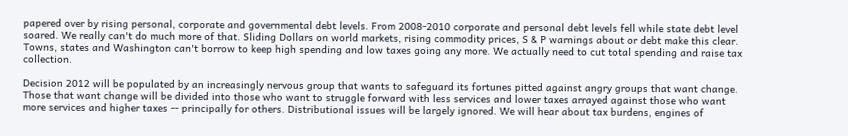papered over by rising personal, corporate and governmental debt levels. From 2008-2010 corporate and personal debt levels fell while state debt level soared. We really can't do much more of that. Sliding Dollars on world markets, rising commodity prices, S & P warnings about or debt make this clear. Towns, states and Washington can't borrow to keep high spending and low taxes going any more. We actually need to cut total spending and raise tax collection.

Decision 2012 will be populated by an increasingly nervous group that wants to safeguard its fortunes pitted against angry groups that want change. Those that want change will be divided into those who want to struggle forward with less services and lower taxes arrayed against those who want more services and higher taxes -- principally for others. Distributional issues will be largely ignored. We will hear about tax burdens, engines of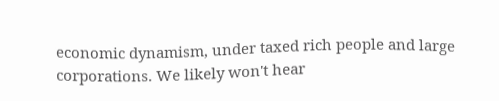economic dynamism, under taxed rich people and large corporations. We likely won't hear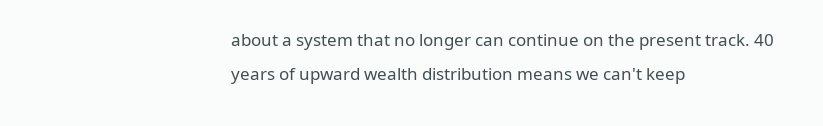about a system that no longer can continue on the present track. 40 years of upward wealth distribution means we can't keep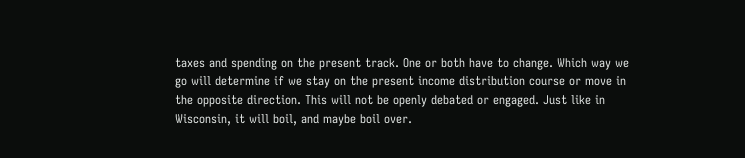taxes and spending on the present track. One or both have to change. Which way we go will determine if we stay on the present income distribution course or move in the opposite direction. This will not be openly debated or engaged. Just like in Wisconsin, it will boil, and maybe boil over.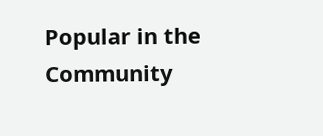Popular in the Community